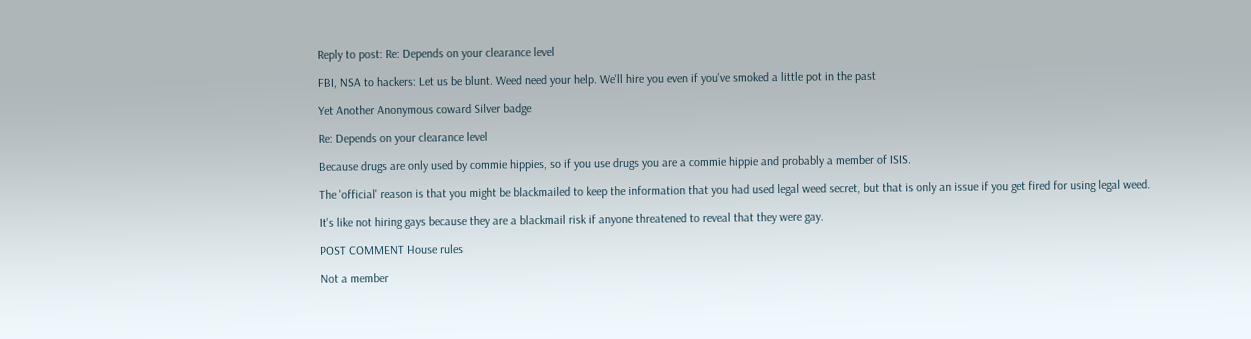Reply to post: Re: Depends on your clearance level

FBI, NSA to hackers: Let us be blunt. Weed need your help. We'll hire you even if you've smoked a little pot in the past

Yet Another Anonymous coward Silver badge

Re: Depends on your clearance level

Because drugs are only used by commie hippies, so if you use drugs you are a commie hippie and probably a member of ISIS.

The 'official' reason is that you might be blackmailed to keep the information that you had used legal weed secret, but that is only an issue if you get fired for using legal weed.

It's like not hiring gays because they are a blackmail risk if anyone threatened to reveal that they were gay.

POST COMMENT House rules

Not a member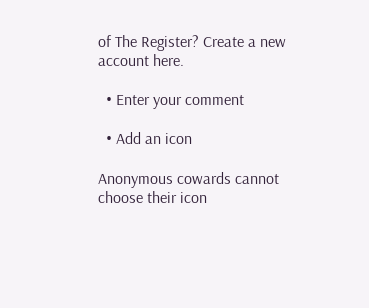of The Register? Create a new account here.

  • Enter your comment

  • Add an icon

Anonymous cowards cannot choose their icon